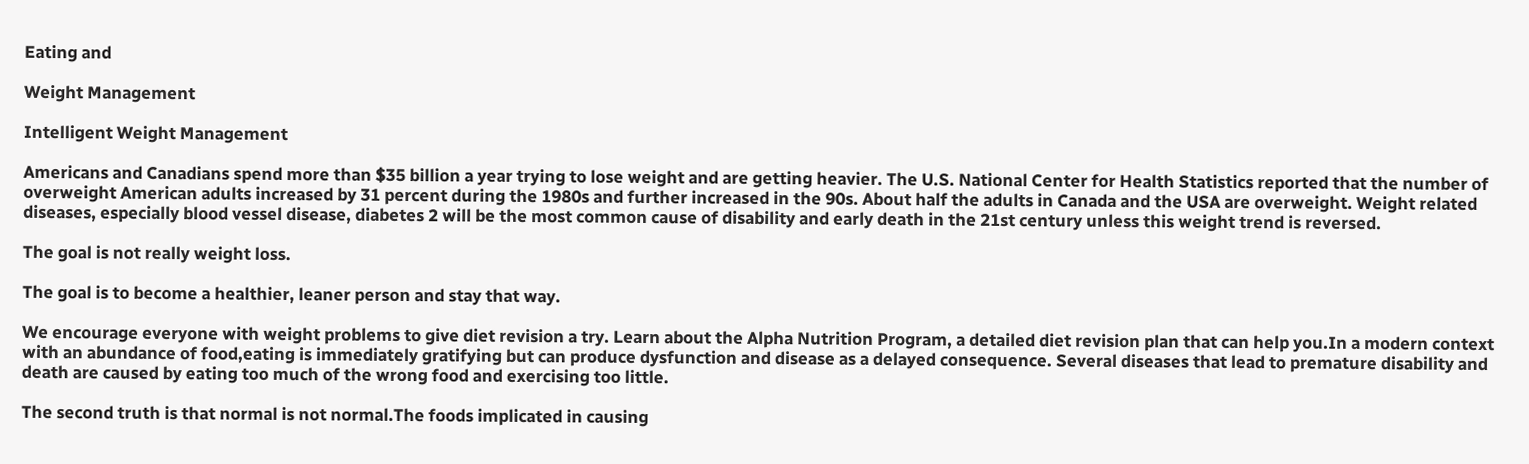Eating and

Weight Management

Intelligent Weight Management

Americans and Canadians spend more than $35 billion a year trying to lose weight and are getting heavier. The U.S. National Center for Health Statistics reported that the number of overweight American adults increased by 31 percent during the 1980s and further increased in the 90s. About half the adults in Canada and the USA are overweight. Weight related diseases, especially blood vessel disease, diabetes 2 will be the most common cause of disability and early death in the 21st century unless this weight trend is reversed.

The goal is not really weight loss.

The goal is to become a healthier, leaner person and stay that way.

We encourage everyone with weight problems to give diet revision a try. Learn about the Alpha Nutrition Program, a detailed diet revision plan that can help you.In a modern context with an abundance of food,eating is immediately gratifying but can produce dysfunction and disease as a delayed consequence. Several diseases that lead to premature disability and death are caused by eating too much of the wrong food and exercising too little.

The second truth is that normal is not normal.The foods implicated in causing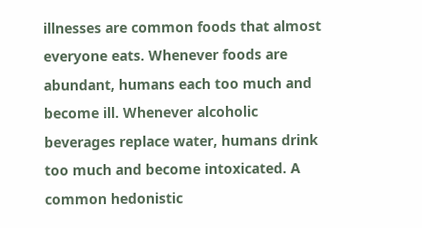illnesses are common foods that almost everyone eats. Whenever foods are abundant, humans each too much and become ill. Whenever alcoholic beverages replace water, humans drink too much and become intoxicated. A common hedonistic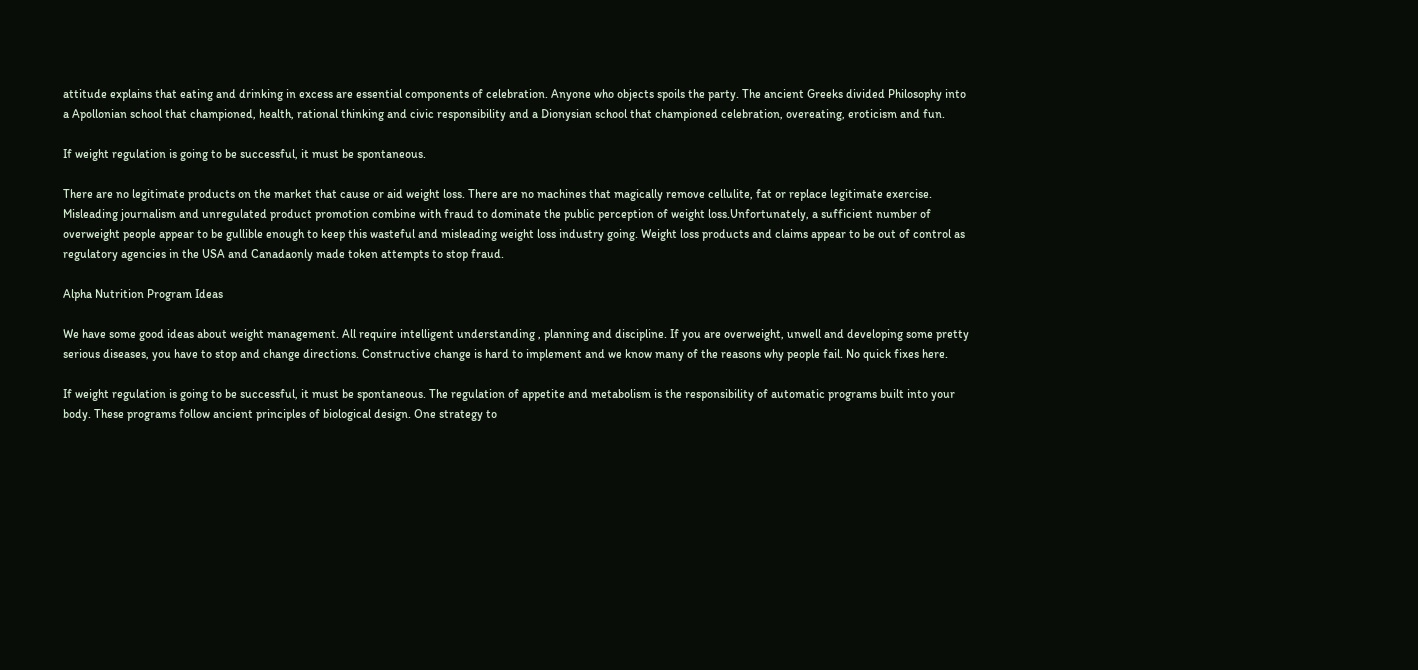attitude explains that eating and drinking in excess are essential components of celebration. Anyone who objects spoils the party. The ancient Greeks divided Philosophy into a Apollonian school that championed, health, rational thinking and civic responsibility and a Dionysian school that championed celebration, overeating, eroticism and fun.

If weight regulation is going to be successful, it must be spontaneous.

There are no legitimate products on the market that cause or aid weight loss. There are no machines that magically remove cellulite, fat or replace legitimate exercise. Misleading journalism and unregulated product promotion combine with fraud to dominate the public perception of weight loss.Unfortunately, a sufficient number of overweight people appear to be gullible enough to keep this wasteful and misleading weight loss industry going. Weight loss products and claims appear to be out of control as regulatory agencies in the USA and Canadaonly made token attempts to stop fraud.

Alpha Nutrition Program Ideas

We have some good ideas about weight management. All require intelligent understanding , planning and discipline. If you are overweight, unwell and developing some pretty serious diseases, you have to stop and change directions. Constructive change is hard to implement and we know many of the reasons why people fail. No quick fixes here.

If weight regulation is going to be successful, it must be spontaneous. The regulation of appetite and metabolism is the responsibility of automatic programs built into your body. These programs follow ancient principles of biological design. One strategy to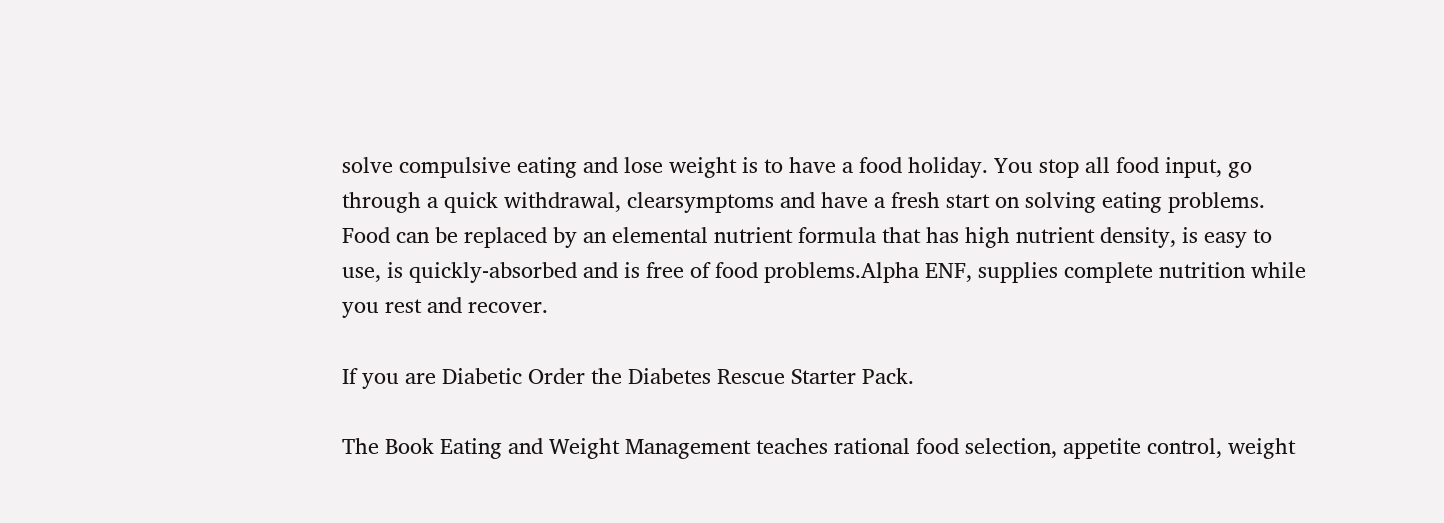solve compulsive eating and lose weight is to have a food holiday. You stop all food input, go through a quick withdrawal, clearsymptoms and have a fresh start on solving eating problems. Food can be replaced by an elemental nutrient formula that has high nutrient density, is easy to use, is quickly-absorbed and is free of food problems.Alpha ENF, supplies complete nutrition while you rest and recover.

If you are Diabetic Order the Diabetes Rescue Starter Pack.

The Book Eating and Weight Management teaches rational food selection, appetite control, weight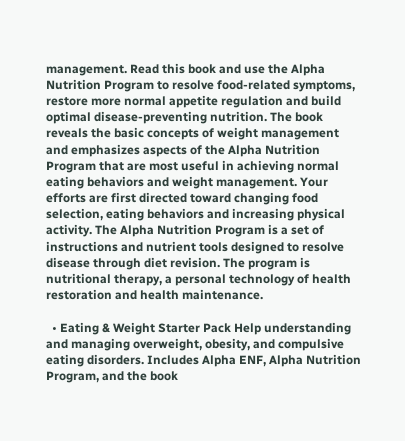management. Read this book and use the Alpha Nutrition Program to resolve food-related symptoms, restore more normal appetite regulation and build optimal disease-preventing nutrition. The book reveals the basic concepts of weight management and emphasizes aspects of the Alpha Nutrition Program that are most useful in achieving normal eating behaviors and weight management. Your efforts are first directed toward changing food selection, eating behaviors and increasing physical activity. The Alpha Nutrition Program is a set of instructions and nutrient tools designed to resolve disease through diet revision. The program is nutritional therapy, a personal technology of health restoration and health maintenance.

  • Eating & Weight Starter Pack Help understanding and managing overweight, obesity, and compulsive eating disorders. Includes Alpha ENF, Alpha Nutrition Program, and the book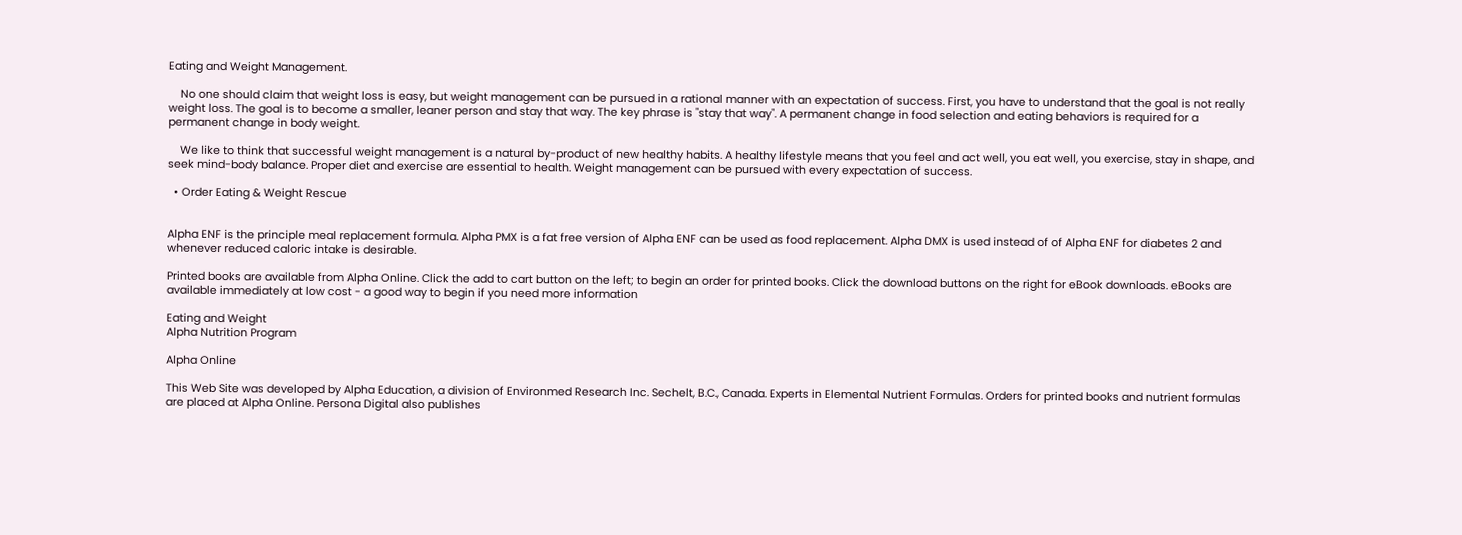Eating and Weight Management.

    No one should claim that weight loss is easy, but weight management can be pursued in a rational manner with an expectation of success. First, you have to understand that the goal is not really weight loss. The goal is to become a smaller, leaner person and stay that way. The key phrase is "stay that way". A permanent change in food selection and eating behaviors is required for a permanent change in body weight.

    We like to think that successful weight management is a natural by-product of new healthy habits. A healthy lifestyle means that you feel and act well, you eat well, you exercise, stay in shape, and seek mind-body balance. Proper diet and exercise are essential to health. Weight management can be pursued with every expectation of success.

  • Order Eating & Weight Rescue


Alpha ENF is the principle meal replacement formula. Alpha PMX is a fat free version of Alpha ENF can be used as food replacement. Alpha DMX is used instead of of Alpha ENF for diabetes 2 and whenever reduced caloric intake is desirable.

Printed books are available from Alpha Online. Click the add to cart button on the left; to begin an order for printed books. Click the download buttons on the right for eBook downloads. eBooks are available immediately at low cost - a good way to begin if you need more information

Eating and Weight
Alpha Nutrition Program

Alpha Online

This Web Site was developed by Alpha Education, a division of Environmed Research Inc. Sechelt, B.C., Canada. Experts in Elemental Nutrient Formulas. Orders for printed books and nutrient formulas are placed at Alpha Online. Persona Digital also publishes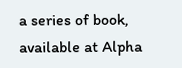a series of book, available at Alpha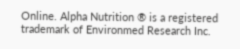Online. Alpha Nutrition ® is a registered trademark of Environmed Research Inc.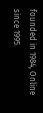founded in 1984, Online since 1995.